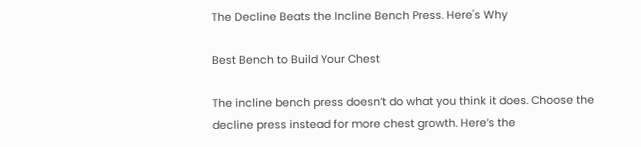The Decline Beats the Incline Bench Press. Here's Why

Best Bench to Build Your Chest

The incline bench press doesn’t do what you think it does. Choose the decline press instead for more chest growth. Here’s the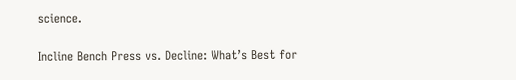science.

Incline Bench Press vs. Decline: What’s Best for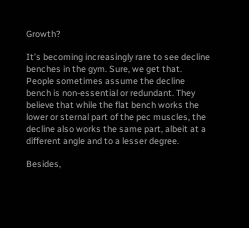Growth?

It’s becoming increasingly rare to see decline benches in the gym. Sure, we get that. People sometimes assume the decline bench is non-essential or redundant. They believe that while the flat bench works the lower or sternal part of the pec muscles, the decline also works the same part, albeit at a different angle and to a lesser degree.

Besides,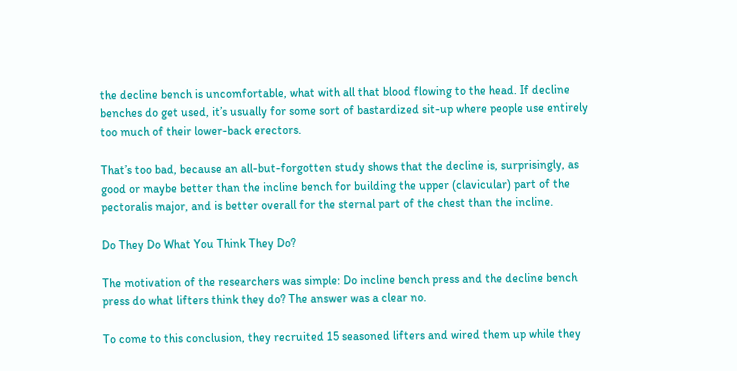the decline bench is uncomfortable, what with all that blood flowing to the head. If decline benches do get used, it’s usually for some sort of bastardized sit-up where people use entirely too much of their lower-back erectors.

That’s too bad, because an all-but-forgotten study shows that the decline is, surprisingly, as good or maybe better than the incline bench for building the upper (clavicular) part of the pectoralis major, and is better overall for the sternal part of the chest than the incline.

Do They Do What You Think They Do?

The motivation of the researchers was simple: Do incline bench press and the decline bench press do what lifters think they do? The answer was a clear no.

To come to this conclusion, they recruited 15 seasoned lifters and wired them up while they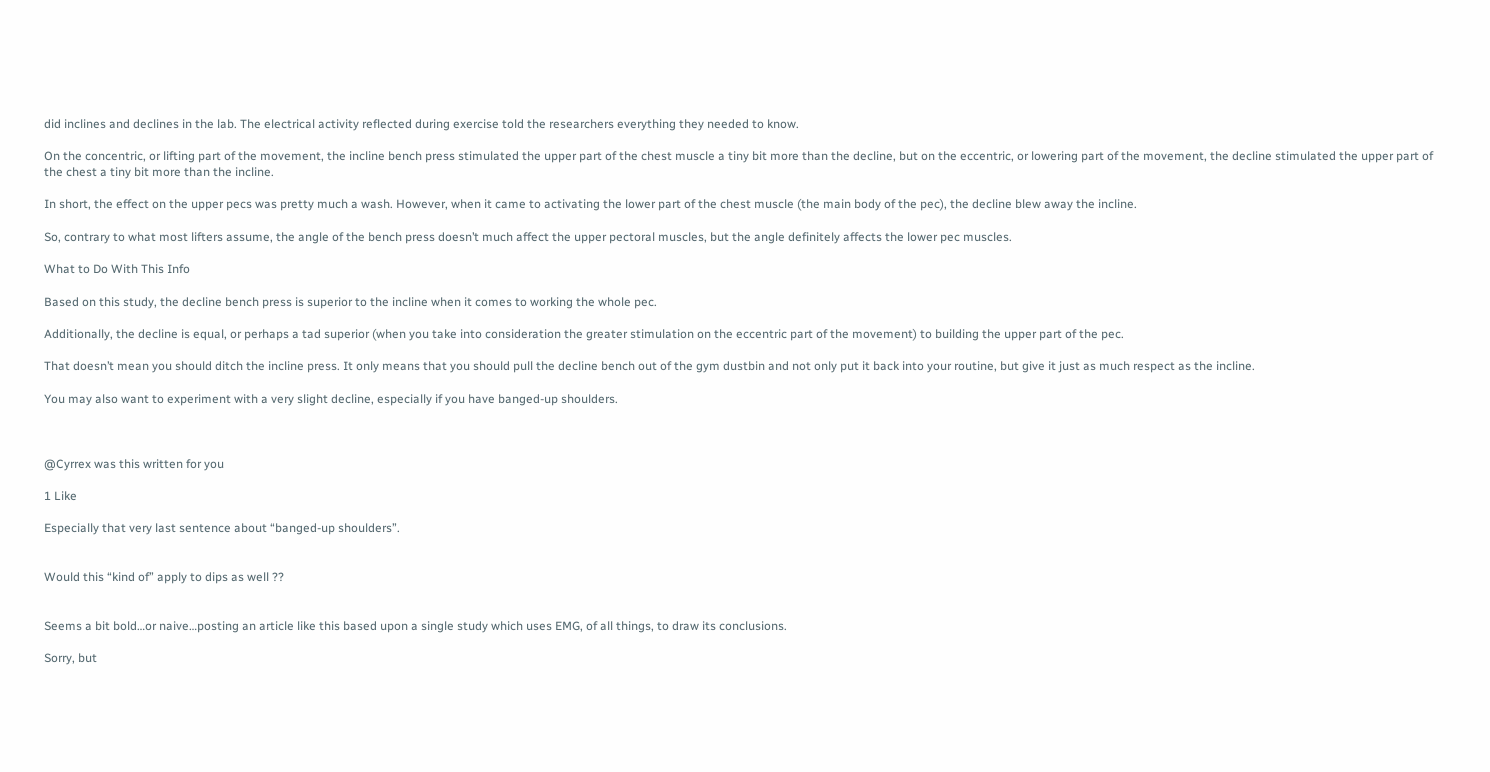did inclines and declines in the lab. The electrical activity reflected during exercise told the researchers everything they needed to know.

On the concentric, or lifting part of the movement, the incline bench press stimulated the upper part of the chest muscle a tiny bit more than the decline, but on the eccentric, or lowering part of the movement, the decline stimulated the upper part of the chest a tiny bit more than the incline.

In short, the effect on the upper pecs was pretty much a wash. However, when it came to activating the lower part of the chest muscle (the main body of the pec), the decline blew away the incline.

So, contrary to what most lifters assume, the angle of the bench press doesn’t much affect the upper pectoral muscles, but the angle definitely affects the lower pec muscles.

What to Do With This Info

Based on this study, the decline bench press is superior to the incline when it comes to working the whole pec.

Additionally, the decline is equal, or perhaps a tad superior (when you take into consideration the greater stimulation on the eccentric part of the movement) to building the upper part of the pec.

That doesn’t mean you should ditch the incline press. It only means that you should pull the decline bench out of the gym dustbin and not only put it back into your routine, but give it just as much respect as the incline.

You may also want to experiment with a very slight decline, especially if you have banged-up shoulders.



@Cyrrex was this written for you

1 Like

Especially that very last sentence about “banged-up shoulders”.


Would this “kind of” apply to dips as well ??


Seems a bit bold…or naive…posting an article like this based upon a single study which uses EMG, of all things, to draw its conclusions.

Sorry, but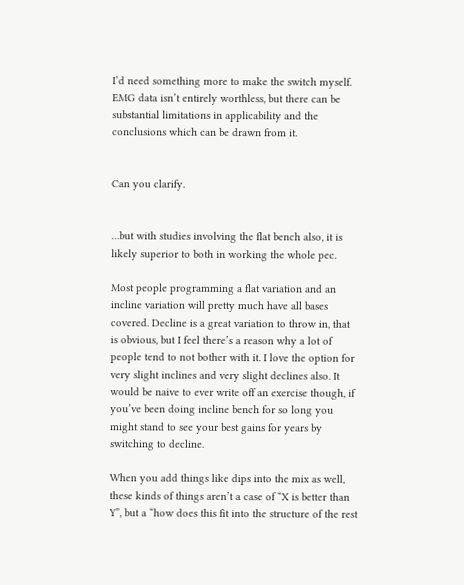I’d need something more to make the switch myself. EMG data isn’t entirely worthless, but there can be substantial limitations in applicability and the conclusions which can be drawn from it.


Can you clarify.


…but with studies involving the flat bench also, it is likely superior to both in working the whole pec.

Most people programming a flat variation and an incline variation will pretty much have all bases covered. Decline is a great variation to throw in, that is obvious, but I feel there’s a reason why a lot of people tend to not bother with it. I love the option for very slight inclines and very slight declines also. It would be naive to ever write off an exercise though, if you’ve been doing incline bench for so long you might stand to see your best gains for years by switching to decline.

When you add things like dips into the mix as well, these kinds of things aren’t a case of “X is better than Y”, but a “how does this fit into the structure of the rest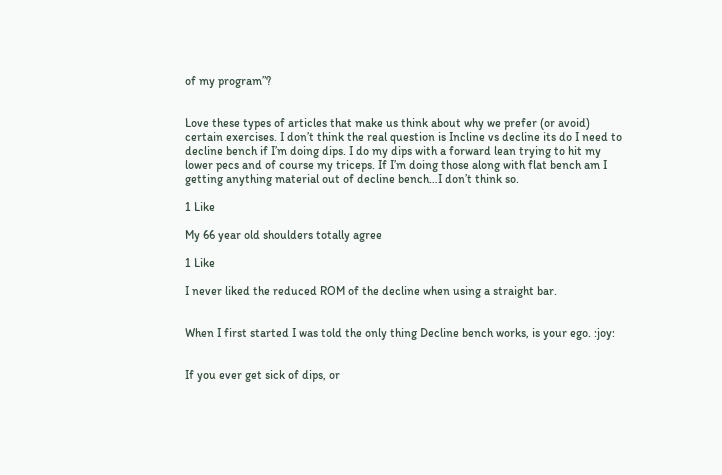of my program”?


Love these types of articles that make us think about why we prefer (or avoid) certain exercises. I don’t think the real question is Incline vs decline its do I need to decline bench if I’m doing dips. I do my dips with a forward lean trying to hit my lower pecs and of course my triceps. If I’m doing those along with flat bench am I getting anything material out of decline bench…I don’t think so.

1 Like

My 66 year old shoulders totally agree

1 Like

I never liked the reduced ROM of the decline when using a straight bar.


When I first started I was told the only thing Decline bench works, is your ego. :joy:


If you ever get sick of dips, or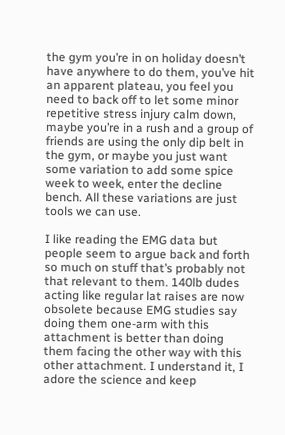the gym you’re in on holiday doesn’t have anywhere to do them, you’ve hit an apparent plateau, you feel you need to back off to let some minor repetitive stress injury calm down, maybe you’re in a rush and a group of friends are using the only dip belt in the gym, or maybe you just want some variation to add some spice week to week, enter the decline bench. All these variations are just tools we can use.

I like reading the EMG data but people seem to argue back and forth so much on stuff that’s probably not that relevant to them. 140lb dudes acting like regular lat raises are now obsolete because EMG studies say doing them one-arm with this attachment is better than doing them facing the other way with this other attachment. I understand it, I adore the science and keep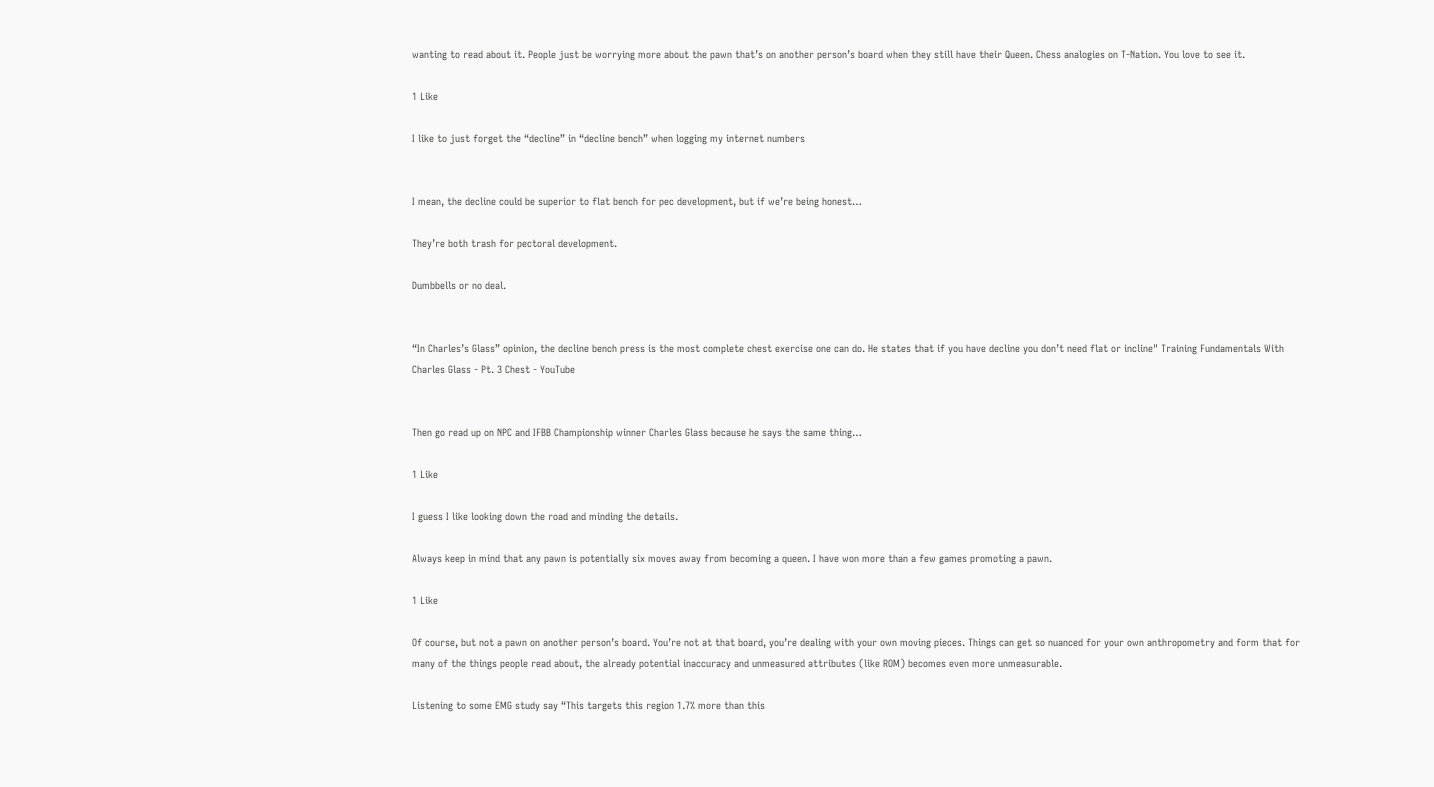wanting to read about it. People just be worrying more about the pawn that’s on another person’s board when they still have their Queen. Chess analogies on T-Nation. You love to see it.

1 Like

I like to just forget the “decline” in “decline bench” when logging my internet numbers


I mean, the decline could be superior to flat bench for pec development, but if we’re being honest…

They’re both trash for pectoral development.

Dumbbells or no deal.


“In Charles’s Glass” opinion, the decline bench press is the most complete chest exercise one can do. He states that if you have decline you don’t need flat or incline" Training Fundamentals With Charles Glass - Pt. 3 Chest - YouTube


Then go read up on NPC and IFBB Championship winner Charles Glass because he says the same thing…

1 Like

I guess I like looking down the road and minding the details.

Always keep in mind that any pawn is potentially six moves away from becoming a queen. I have won more than a few games promoting a pawn.

1 Like

Of course, but not a pawn on another person’s board. You’re not at that board, you’re dealing with your own moving pieces. Things can get so nuanced for your own anthropometry and form that for many of the things people read about, the already potential inaccuracy and unmeasured attributes (like ROM) becomes even more unmeasurable.

Listening to some EMG study say “This targets this region 1.7% more than this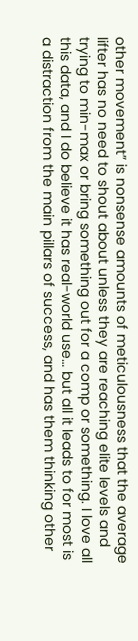other movement” is nonsense amounts of meticulousness that the average lifter has no need to shout about unless they are reaching elite levels and trying to min-max or bring something out for a comp or something. I love all this data, and I do believe it has real-world use… but all it leads to for most is a distraction from the main pillars of success, and has them thinking other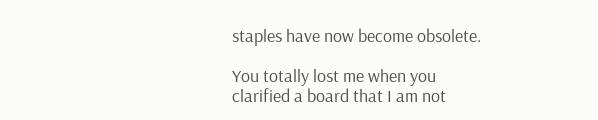staples have now become obsolete.

You totally lost me when you clarified a board that I am not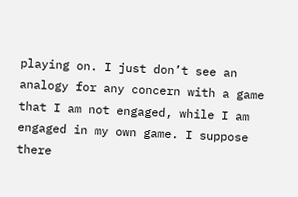playing on. I just don’t see an analogy for any concern with a game that I am not engaged, while I am engaged in my own game. I suppose there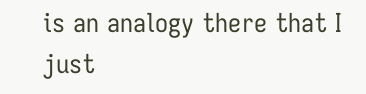is an analogy there that I just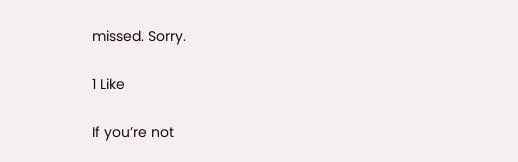missed. Sorry.

1 Like

If you’re not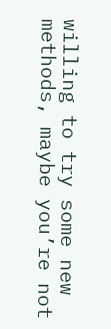willing to try some new methods, maybe you’re not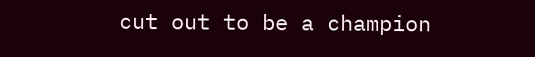cut out to be a champion